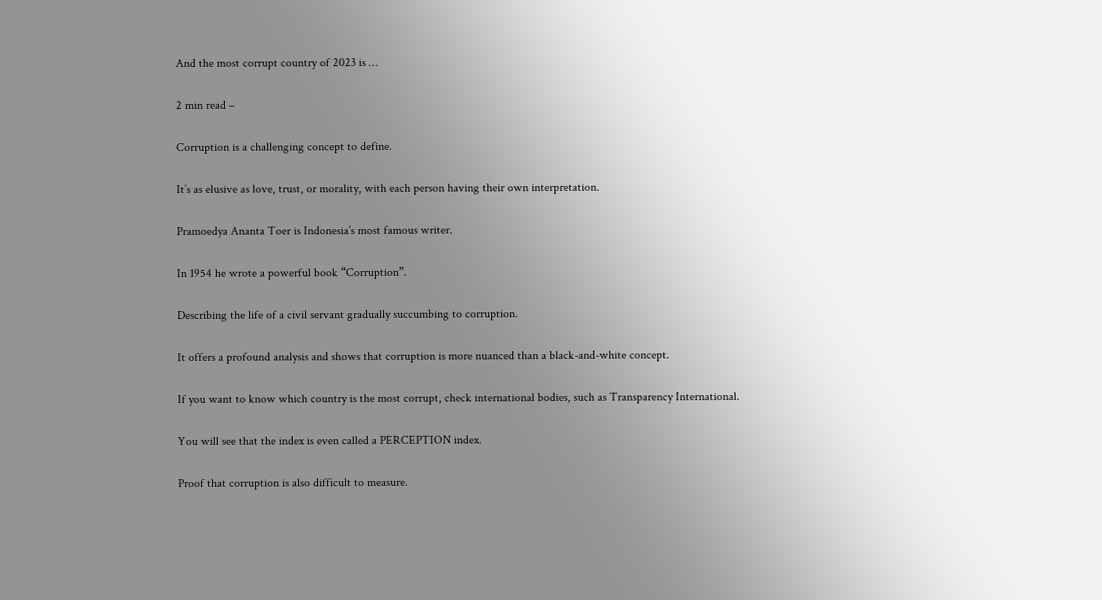And the most corrupt country of 2023 is …

2 min read –

Corruption is a challenging concept to define.

It’s as elusive as love, trust, or morality, with each person having their own interpretation.

Pramoedya Ananta Toer is Indonesia’s most famous writer.

In 1954 he wrote a powerful book “Corruption”.

Describing the life of a civil servant gradually succumbing to corruption.

It offers a profound analysis and shows that corruption is more nuanced than a black-and-white concept.

If you want to know which country is the most corrupt, check international bodies, such as Transparency International.

You will see that the index is even called a PERCEPTION index.

Proof that corruption is also difficult to measure.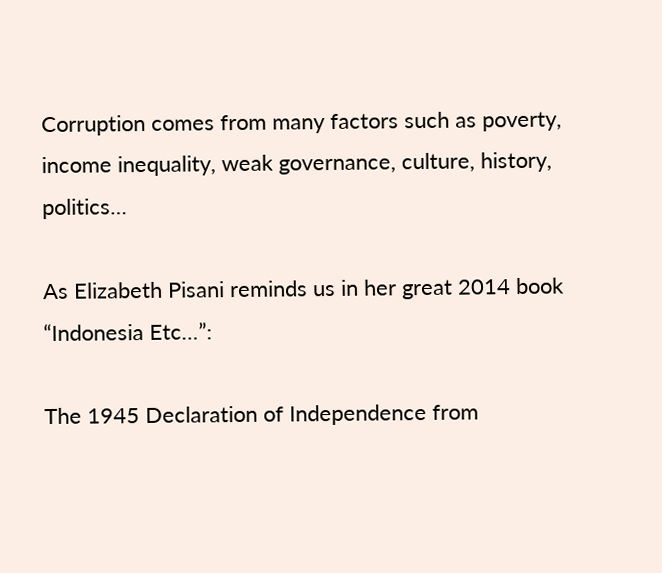Corruption comes from many factors such as poverty, income inequality, weak governance, culture, history, politics…

As Elizabeth Pisani reminds us in her great 2014 book “Indonesia Etc…”:

The 1945 Declaration of Independence from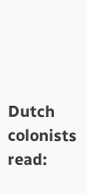Dutch colonists read: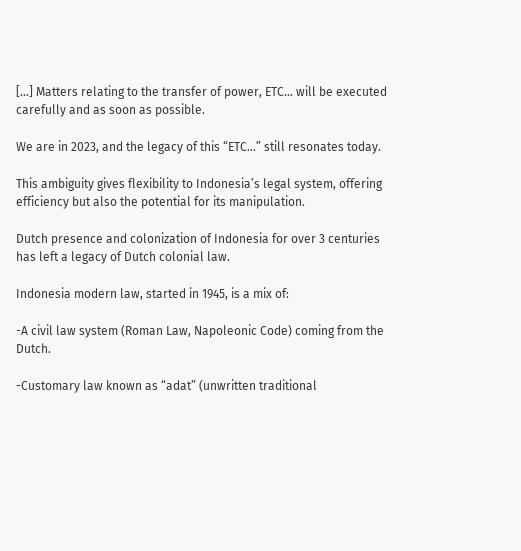[…] Matters relating to the transfer of power, ETC… will be executed carefully and as soon as possible.

We are in 2023, and the legacy of this “ETC…” still resonates today.

This ambiguity gives flexibility to Indonesia’s legal system, offering efficiency but also the potential for its manipulation.

Dutch presence and colonization of Indonesia for over 3 centuries has left a legacy of Dutch colonial law.

Indonesia modern law, started in 1945, is a mix of:

-A civil law system (Roman Law, Napoleonic Code) coming from the Dutch.

-Customary law known as “adat” (unwritten traditional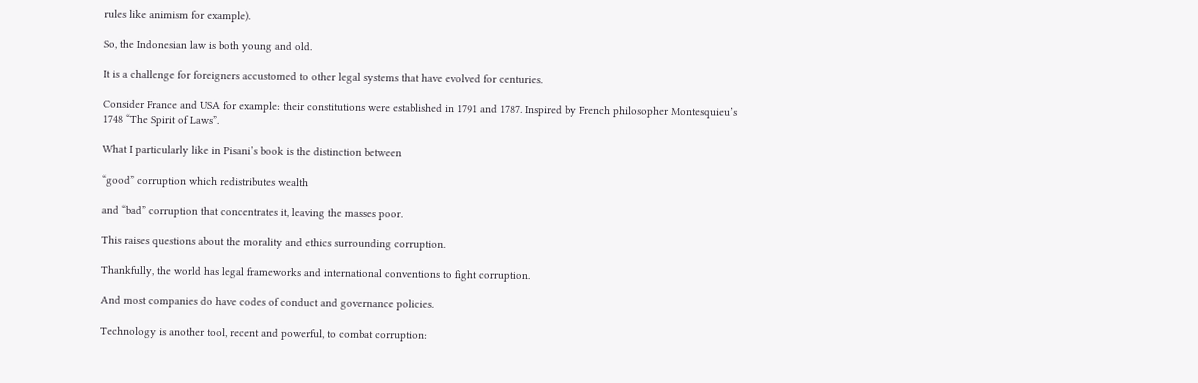rules like animism for example).

So, the Indonesian law is both young and old.

It is a challenge for foreigners accustomed to other legal systems that have evolved for centuries.

Consider France and USA for example: their constitutions were established in 1791 and 1787. Inspired by French philosopher Montesquieu’s 1748 “The Spirit of Laws”.

What I particularly like in Pisani’s book is the distinction between

“good” corruption which redistributes wealth

and “bad” corruption that concentrates it, leaving the masses poor.

This raises questions about the morality and ethics surrounding corruption.

Thankfully, the world has legal frameworks and international conventions to fight corruption.

And most companies do have codes of conduct and governance policies.

Technology is another tool, recent and powerful, to combat corruption: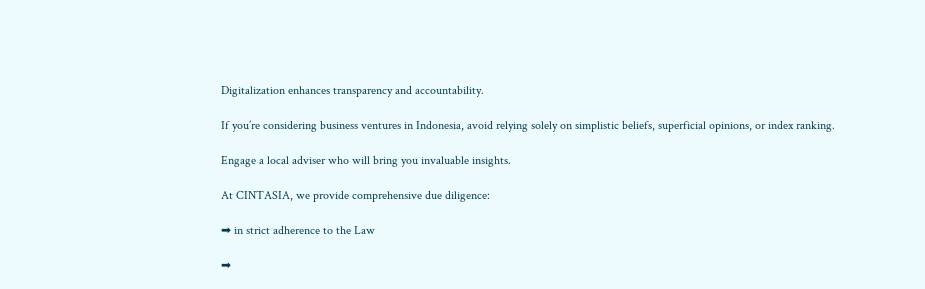Digitalization enhances transparency and accountability.

If you’re considering business ventures in Indonesia, avoid relying solely on simplistic beliefs, superficial opinions, or index ranking.

Engage a local adviser who will bring you invaluable insights.

At CINTASIA, we provide comprehensive due diligence:

➡ in strict adherence to the Law

➡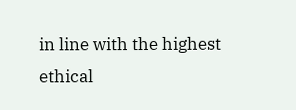in line with the highest ethical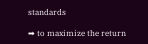standards

➡ to maximize the return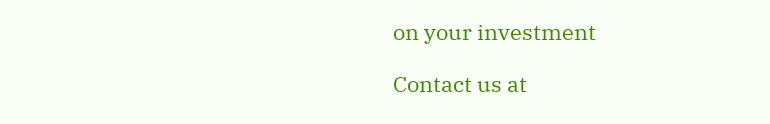on your investment

Contact us at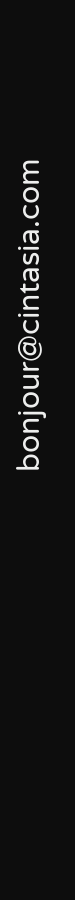bonjour@cintasia.com